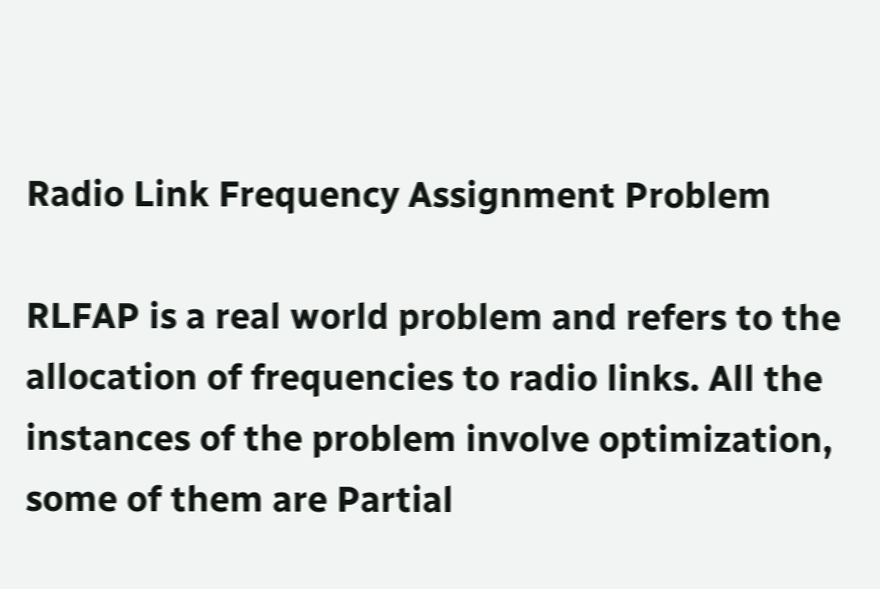Radio Link Frequency Assignment Problem

RLFAP is a real world problem and refers to the allocation of frequencies to radio links. All the instances of the problem involve optimization, some of them are Partial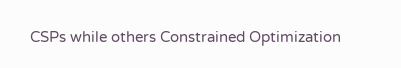CSPs while others Constrained Optimization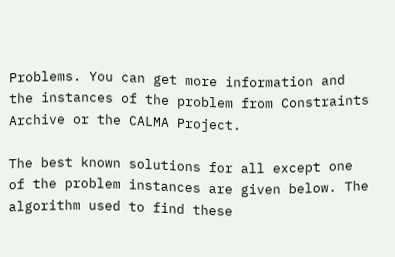Problems. You can get more information and the instances of the problem from Constraints Archive or the CALMA Project.

The best known solutions for all except one of the problem instances are given below. The algorithm used to find these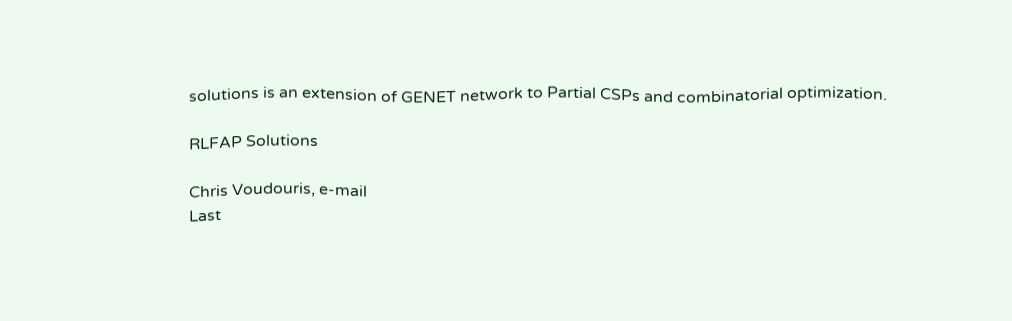solutions is an extension of GENET network to Partial CSPs and combinatorial optimization.

RLFAP Solutions

Chris Voudouris, e-mail
Last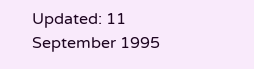Updated: 11 September 1995